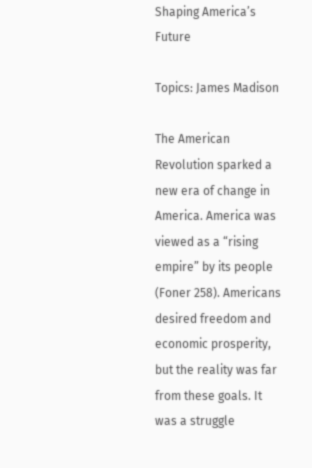Shaping America’s Future

Topics: James Madison

The American Revolution sparked a new era of change in America. America was viewed as a “rising empire” by its people (Foner 258). Americans desired freedom and economic prosperity, but the reality was far from these goals. It was a struggle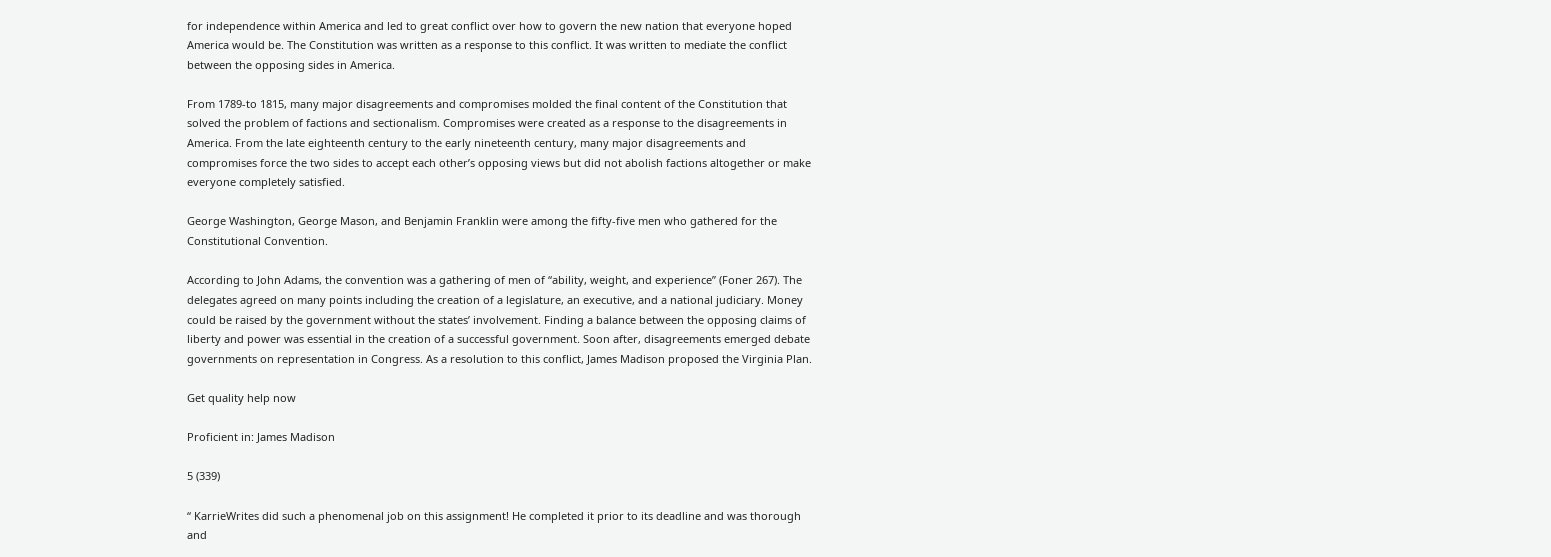for independence within America and led to great conflict over how to govern the new nation that everyone hoped America would be. The Constitution was written as a response to this conflict. It was written to mediate the conflict between the opposing sides in America.

From 1789-to 1815, many major disagreements and compromises molded the final content of the Constitution that solved the problem of factions and sectionalism. Compromises were created as a response to the disagreements in America. From the late eighteenth century to the early nineteenth century, many major disagreements and compromises force the two sides to accept each other’s opposing views but did not abolish factions altogether or make everyone completely satisfied.

George Washington, George Mason, and Benjamin Franklin were among the fifty-five men who gathered for the Constitutional Convention.

According to John Adams, the convention was a gathering of men of “ability, weight, and experience” (Foner 267). The delegates agreed on many points including the creation of a legislature, an executive, and a national judiciary. Money could be raised by the government without the states’ involvement. Finding a balance between the opposing claims of liberty and power was essential in the creation of a successful government. Soon after, disagreements emerged debate governments on representation in Congress. As a resolution to this conflict, James Madison proposed the Virginia Plan.

Get quality help now

Proficient in: James Madison

5 (339)

“ KarrieWrites did such a phenomenal job on this assignment! He completed it prior to its deadline and was thorough and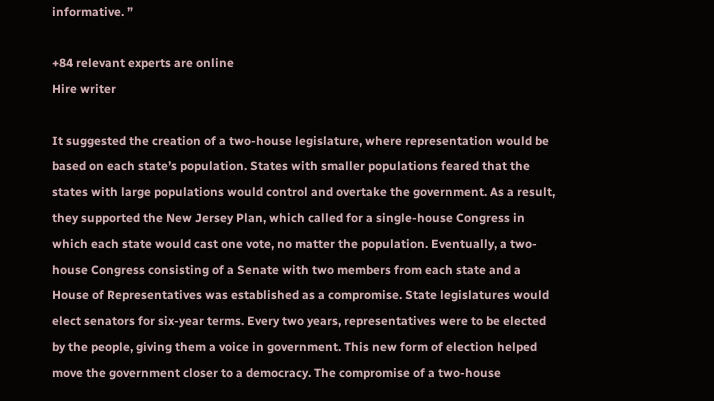informative. ”

+84 relevant experts are online
Hire writer

It suggested the creation of a two-house legislature, where representation would be based on each state’s population. States with smaller populations feared that the states with large populations would control and overtake the government. As a result, they supported the New Jersey Plan, which called for a single-house Congress in which each state would cast one vote, no matter the population. Eventually, a two-house Congress consisting of a Senate with two members from each state and a House of Representatives was established as a compromise. State legislatures would elect senators for six-year terms. Every two years, representatives were to be elected by the people, giving them a voice in government. This new form of election helped move the government closer to a democracy. The compromise of a two-house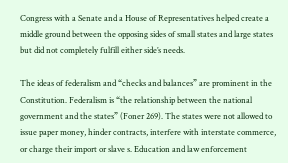Congress with a Senate and a House of Representatives helped create a middle ground between the opposing sides of small states and large states but did not completely fulfill either side’s needs.

The ideas of federalism and “checks and balances” are prominent in the Constitution. Federalism is “the relationship between the national government and the states” (Foner 269). The states were not allowed to issue paper money, hinder contracts, interfere with interstate commerce, or charge their import or slave s. Education and law enforcement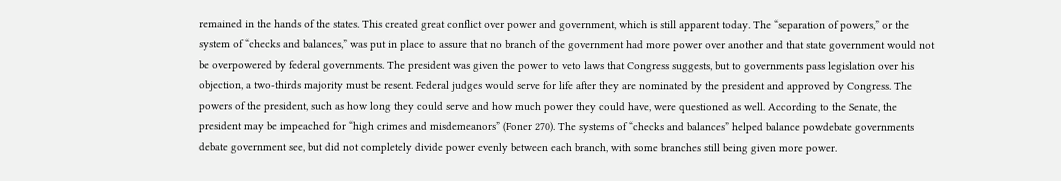remained in the hands of the states. This created great conflict over power and government, which is still apparent today. The “separation of powers,” or the system of “checks and balances,” was put in place to assure that no branch of the government had more power over another and that state government would not be overpowered by federal governments. The president was given the power to veto laws that Congress suggests, but to governments pass legislation over his objection, a two-thirds majority must be resent. Federal judges would serve for life after they are nominated by the president and approved by Congress. The powers of the president, such as how long they could serve and how much power they could have, were questioned as well. According to the Senate, the president may be impeached for “high crimes and misdemeanors” (Foner 270). The systems of “checks and balances” helped balance powdebate governments debate government see, but did not completely divide power evenly between each branch, with some branches still being given more power.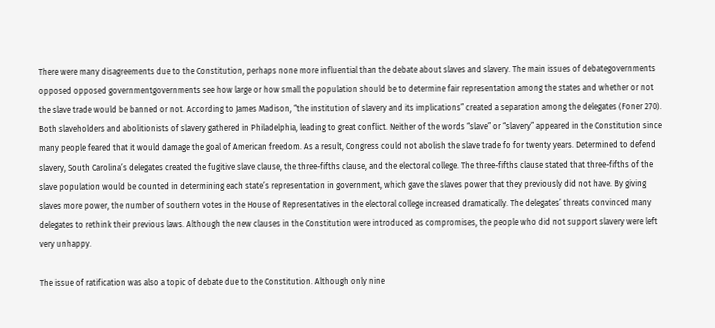There were many disagreements due to the Constitution, perhaps none more influential than the debate about slaves and slavery. The main issues of debategovernments opposed opposed governmentgovernments see how large or how small the population should be to determine fair representation among the states and whether or not the slave trade would be banned or not. According to James Madison, “the institution of slavery and its implications” created a separation among the delegates (Foner 270). Both slaveholders and abolitionists of slavery gathered in Philadelphia, leading to great conflict. Neither of the words “slave” or “slavery” appeared in the Constitution since many people feared that it would damage the goal of American freedom. As a result, Congress could not abolish the slave trade fo for twenty years. Determined to defend slavery, South Carolina’s delegates created the fugitive slave clause, the three-fifths clause, and the electoral college. The three-fifths clause stated that three-fifths of the slave population would be counted in determining each state’s representation in government, which gave the slaves power that they previously did not have. By giving slaves more power, the number of southern votes in the House of Representatives in the electoral college increased dramatically. The delegates’ threats convinced many delegates to rethink their previous laws. Although the new clauses in the Constitution were introduced as compromises, the people who did not support slavery were left very unhappy.

The issue of ratification was also a topic of debate due to the Constitution. Although only nine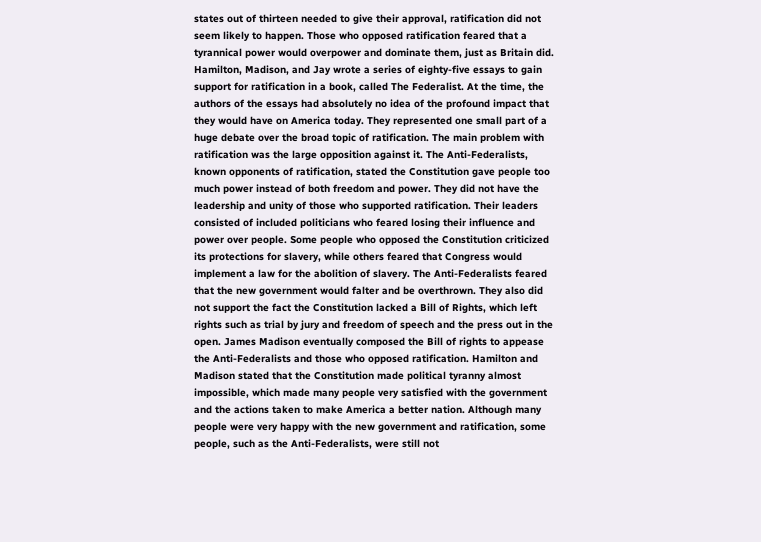states out of thirteen needed to give their approval, ratification did not seem likely to happen. Those who opposed ratification feared that a tyrannical power would overpower and dominate them, just as Britain did. Hamilton, Madison, and Jay wrote a series of eighty-five essays to gain support for ratification in a book, called The Federalist. At the time, the authors of the essays had absolutely no idea of the profound impact that they would have on America today. They represented one small part of a huge debate over the broad topic of ratification. The main problem with ratification was the large opposition against it. The Anti-Federalists, known opponents of ratification, stated the Constitution gave people too much power instead of both freedom and power. They did not have the leadership and unity of those who supported ratification. Their leaders consisted of included politicians who feared losing their influence and power over people. Some people who opposed the Constitution criticized its protections for slavery, while others feared that Congress would implement a law for the abolition of slavery. The Anti-Federalists feared that the new government would falter and be overthrown. They also did not support the fact the Constitution lacked a Bill of Rights, which left rights such as trial by jury and freedom of speech and the press out in the open. James Madison eventually composed the Bill of rights to appease the Anti-Federalists and those who opposed ratification. Hamilton and Madison stated that the Constitution made political tyranny almost impossible, which made many people very satisfied with the government and the actions taken to make America a better nation. Although many people were very happy with the new government and ratification, some people, such as the Anti-Federalists, were still not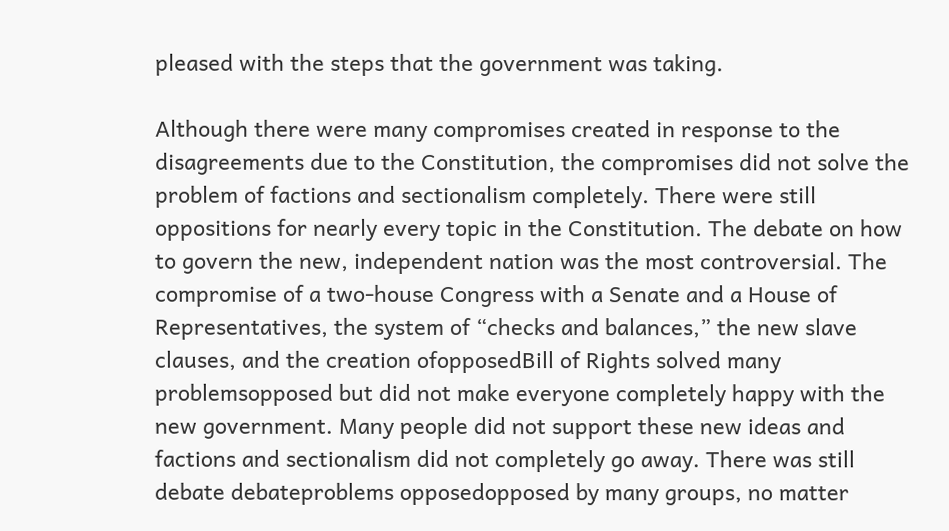pleased with the steps that the government was taking.

Although there were many compromises created in response to the disagreements due to the Constitution, the compromises did not solve the problem of factions and sectionalism completely. There were still oppositions for nearly every topic in the Constitution. The debate on how to govern the new, independent nation was the most controversial. The compromise of a two-house Congress with a Senate and a House of Representatives, the system of “checks and balances,” the new slave clauses, and the creation ofopposedBill of Rights solved many problemsopposed but did not make everyone completely happy with the new government. Many people did not support these new ideas and factions and sectionalism did not completely go away. There was still debate debateproblems opposedopposed by many groups, no matter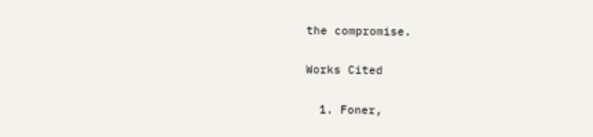the compromise.

Works Cited

  1. Foner,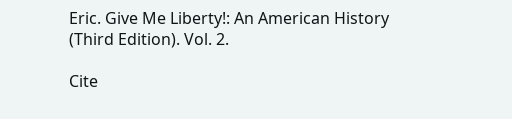Eric. Give Me Liberty!: An American History (Third Edition). Vol. 2.

Cite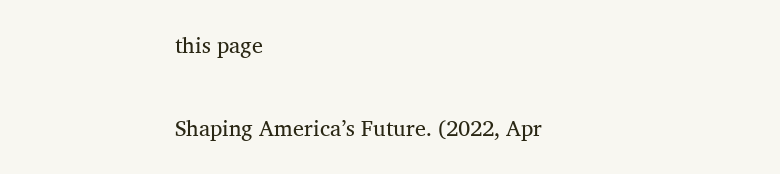this page

Shaping America’s Future. (2022, Apr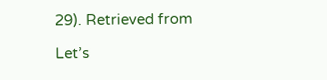29). Retrieved from

Let’s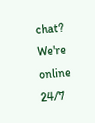chat?  We're online 24/7